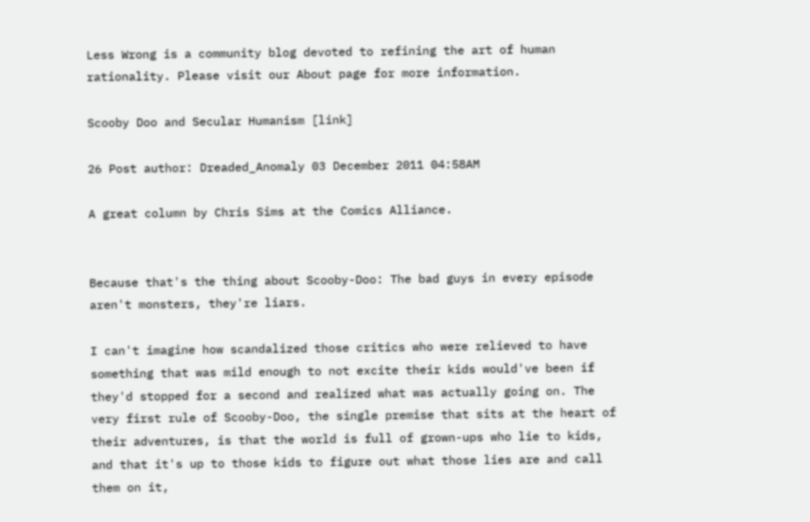Less Wrong is a community blog devoted to refining the art of human rationality. Please visit our About page for more information.

Scooby Doo and Secular Humanism [link]

26 Post author: Dreaded_Anomaly 03 December 2011 04:58AM

A great column by Chris Sims at the Comics Alliance.


Because that's the thing about Scooby-Doo: The bad guys in every episode aren't monsters, they're liars.

I can't imagine how scandalized those critics who were relieved to have something that was mild enough to not excite their kids would've been if they'd stopped for a second and realized what was actually going on. The very first rule of Scooby-Doo, the single premise that sits at the heart of their adventures, is that the world is full of grown-ups who lie to kids, and that it's up to those kids to figure out what those lies are and call them on it,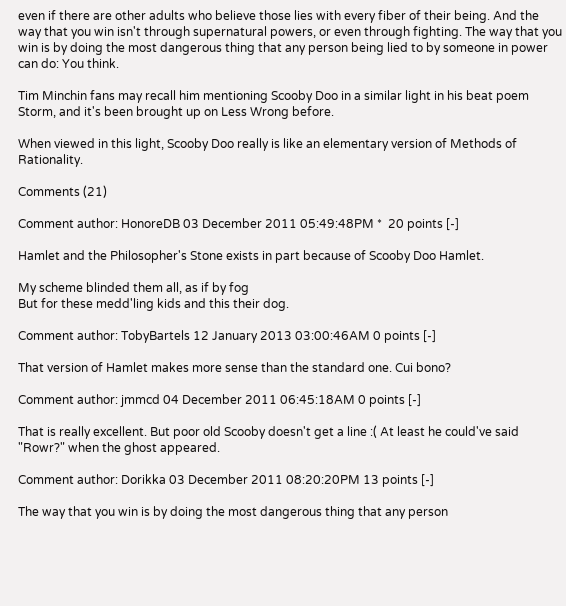even if there are other adults who believe those lies with every fiber of their being. And the way that you win isn't through supernatural powers, or even through fighting. The way that you win is by doing the most dangerous thing that any person being lied to by someone in power can do: You think.

Tim Minchin fans may recall him mentioning Scooby Doo in a similar light in his beat poem Storm, and it's been brought up on Less Wrong before.

When viewed in this light, Scooby Doo really is like an elementary version of Methods of Rationality.

Comments (21)

Comment author: HonoreDB 03 December 2011 05:49:48PM *  20 points [-]

Hamlet and the Philosopher's Stone exists in part because of Scooby Doo Hamlet.

My scheme blinded them all, as if by fog
But for these medd'ling kids and this their dog.

Comment author: TobyBartels 12 January 2013 03:00:46AM 0 points [-]

That version of Hamlet makes more sense than the standard one. Cui bono?

Comment author: jmmcd 04 December 2011 06:45:18AM 0 points [-]

That is really excellent. But poor old Scooby doesn't get a line :( At least he could've said "Rowr?" when the ghost appeared.

Comment author: Dorikka 03 December 2011 08:20:20PM 13 points [-]

The way that you win is by doing the most dangerous thing that any person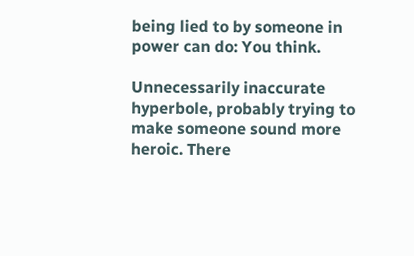being lied to by someone in power can do: You think.

Unnecessarily inaccurate hyperbole, probably trying to make someone sound more heroic. There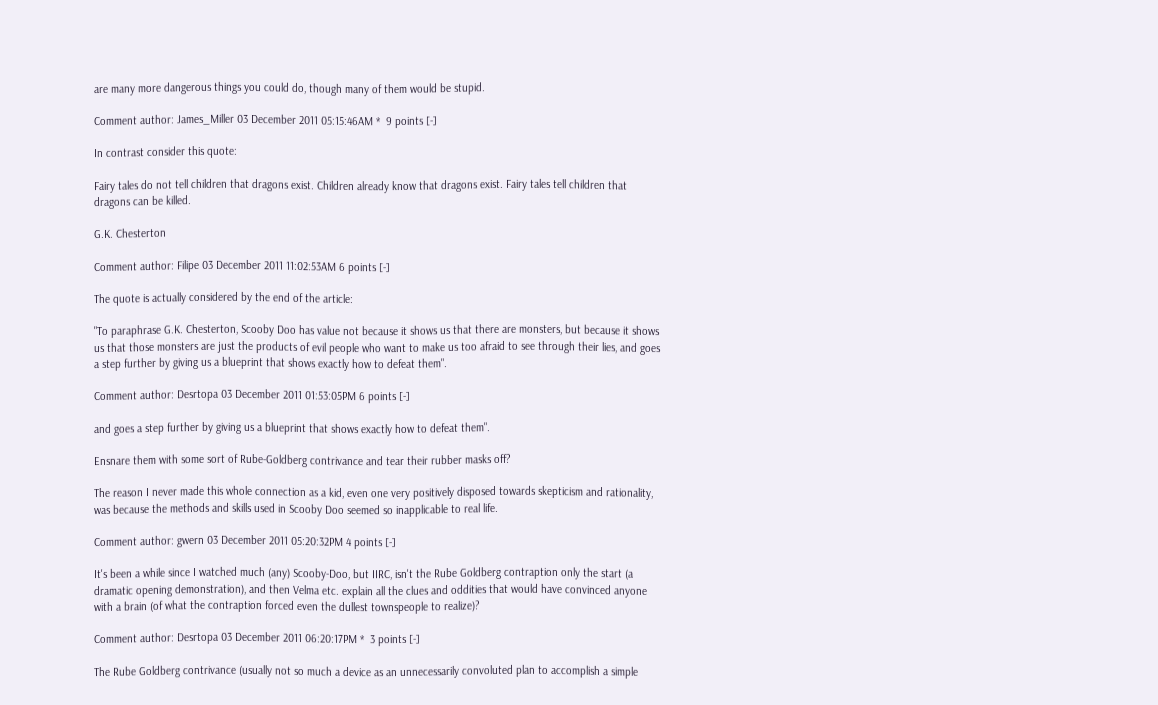are many more dangerous things you could do, though many of them would be stupid.

Comment author: James_Miller 03 December 2011 05:15:46AM *  9 points [-]

In contrast consider this quote:

Fairy tales do not tell children that dragons exist. Children already know that dragons exist. Fairy tales tell children that dragons can be killed.

G.K. Chesterton

Comment author: Filipe 03 December 2011 11:02:53AM 6 points [-]

The quote is actually considered by the end of the article:

"To paraphrase G.K. Chesterton, Scooby Doo has value not because it shows us that there are monsters, but because it shows us that those monsters are just the products of evil people who want to make us too afraid to see through their lies, and goes a step further by giving us a blueprint that shows exactly how to defeat them".

Comment author: Desrtopa 03 December 2011 01:53:05PM 6 points [-]

and goes a step further by giving us a blueprint that shows exactly how to defeat them".

Ensnare them with some sort of Rube-Goldberg contrivance and tear their rubber masks off?

The reason I never made this whole connection as a kid, even one very positively disposed towards skepticism and rationality, was because the methods and skills used in Scooby Doo seemed so inapplicable to real life.

Comment author: gwern 03 December 2011 05:20:32PM 4 points [-]

It's been a while since I watched much (any) Scooby-Doo, but IIRC, isn't the Rube Goldberg contraption only the start (a dramatic opening demonstration), and then Velma etc. explain all the clues and oddities that would have convinced anyone with a brain (of what the contraption forced even the dullest townspeople to realize)?

Comment author: Desrtopa 03 December 2011 06:20:17PM *  3 points [-]

The Rube Goldberg contrivance (usually not so much a device as an unnecessarily convoluted plan to accomplish a simple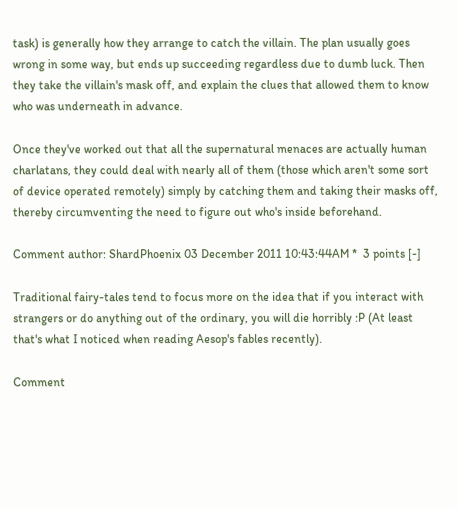task) is generally how they arrange to catch the villain. The plan usually goes wrong in some way, but ends up succeeding regardless due to dumb luck. Then they take the villain's mask off, and explain the clues that allowed them to know who was underneath in advance.

Once they've worked out that all the supernatural menaces are actually human charlatans, they could deal with nearly all of them (those which aren't some sort of device operated remotely) simply by catching them and taking their masks off, thereby circumventing the need to figure out who's inside beforehand.

Comment author: ShardPhoenix 03 December 2011 10:43:44AM *  3 points [-]

Traditional fairy-tales tend to focus more on the idea that if you interact with strangers or do anything out of the ordinary, you will die horribly :P (At least that's what I noticed when reading Aesop's fables recently).

Comment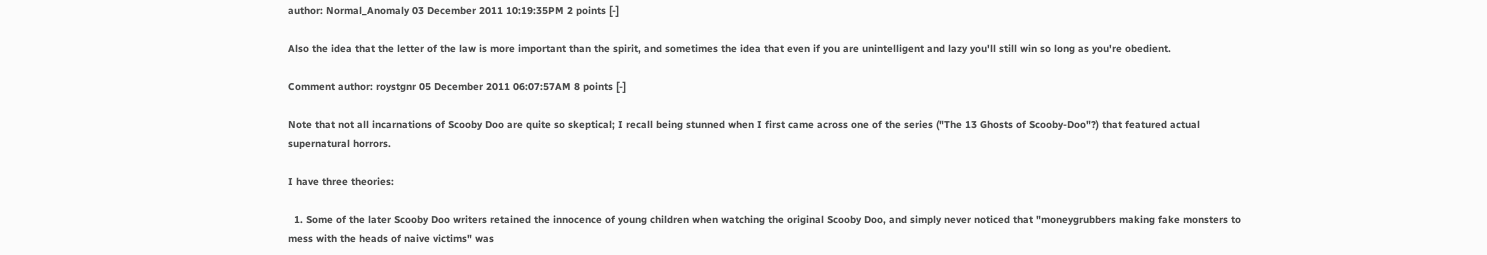author: Normal_Anomaly 03 December 2011 10:19:35PM 2 points [-]

Also the idea that the letter of the law is more important than the spirit, and sometimes the idea that even if you are unintelligent and lazy you'll still win so long as you're obedient.

Comment author: roystgnr 05 December 2011 06:07:57AM 8 points [-]

Note that not all incarnations of Scooby Doo are quite so skeptical; I recall being stunned when I first came across one of the series ("The 13 Ghosts of Scooby-Doo"?) that featured actual supernatural horrors.

I have three theories:

  1. Some of the later Scooby Doo writers retained the innocence of young children when watching the original Scooby Doo, and simply never noticed that "moneygrubbers making fake monsters to mess with the heads of naive victims" was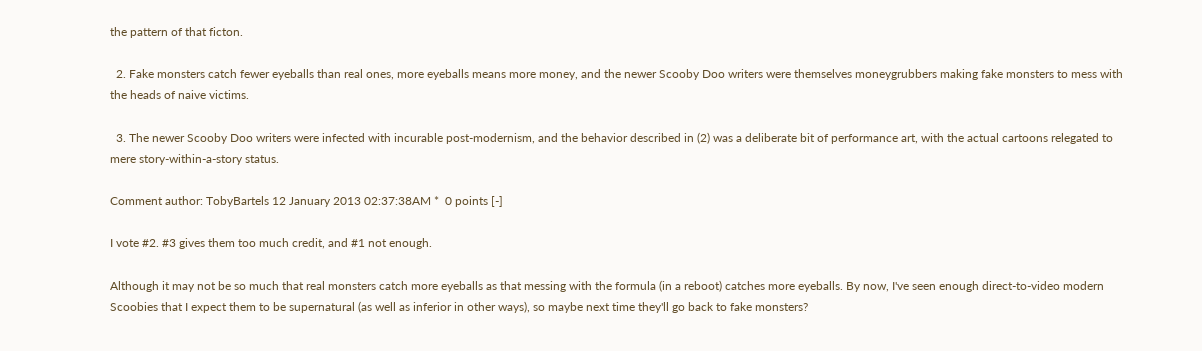the pattern of that ficton.

  2. Fake monsters catch fewer eyeballs than real ones, more eyeballs means more money, and the newer Scooby Doo writers were themselves moneygrubbers making fake monsters to mess with the heads of naive victims.

  3. The newer Scooby Doo writers were infected with incurable post-modernism, and the behavior described in (2) was a deliberate bit of performance art, with the actual cartoons relegated to mere story-within-a-story status.

Comment author: TobyBartels 12 January 2013 02:37:38AM *  0 points [-]

I vote #2. #3 gives them too much credit, and #1 not enough.

Although it may not be so much that real monsters catch more eyeballs as that messing with the formula (in a reboot) catches more eyeballs. By now, I've seen enough direct-to-video modern Scoobies that I expect them to be supernatural (as well as inferior in other ways), so maybe next time they'll go back to fake monsters?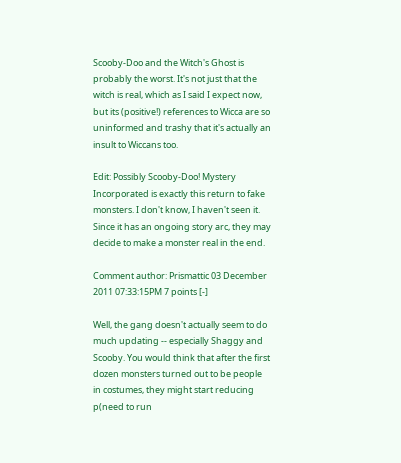Scooby-Doo and the Witch's Ghost is probably the worst. It's not just that the witch is real, which as I said I expect now, but its (positive!) references to Wicca are so uninformed and trashy that it's actually an insult to Wiccans too.

Edit: Possibly Scooby-Doo! Mystery Incorporated is exactly this return to fake monsters. I don't know, I haven't seen it. Since it has an ongoing story arc, they may decide to make a monster real in the end.

Comment author: Prismattic 03 December 2011 07:33:15PM 7 points [-]

Well, the gang doesn't actually seem to do much updating -- especially Shaggy and Scooby. You would think that after the first dozen monsters turned out to be people in costumes, they might start reducing p(need to run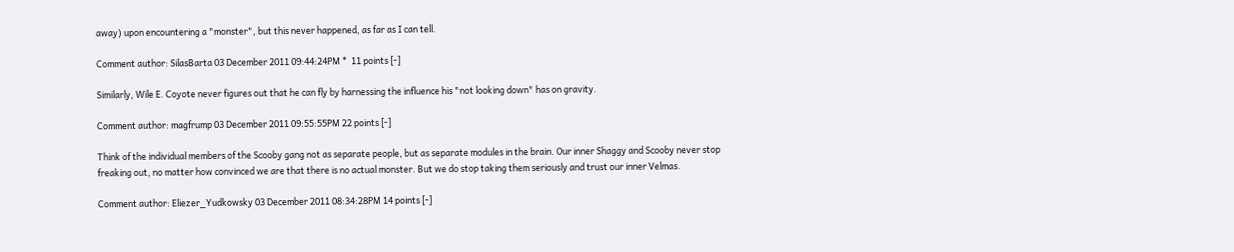away) upon encountering a "monster", but this never happened, as far as I can tell.

Comment author: SilasBarta 03 December 2011 09:44:24PM *  11 points [-]

Similarly, Wile E. Coyote never figures out that he can fly by harnessing the influence his "not looking down" has on gravity.

Comment author: magfrump 03 December 2011 09:55:55PM 22 points [-]

Think of the individual members of the Scooby gang not as separate people, but as separate modules in the brain. Our inner Shaggy and Scooby never stop freaking out, no matter how convinced we are that there is no actual monster. But we do stop taking them seriously and trust our inner Velmas.

Comment author: Eliezer_Yudkowsky 03 December 2011 08:34:28PM 14 points [-]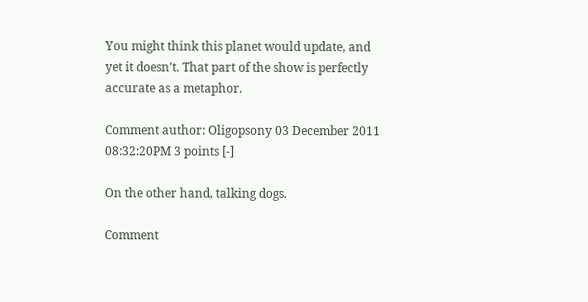You might think this planet would update, and yet it doesn't. That part of the show is perfectly accurate as a metaphor.

Comment author: Oligopsony 03 December 2011 08:32:20PM 3 points [-]

On the other hand, talking dogs.

Comment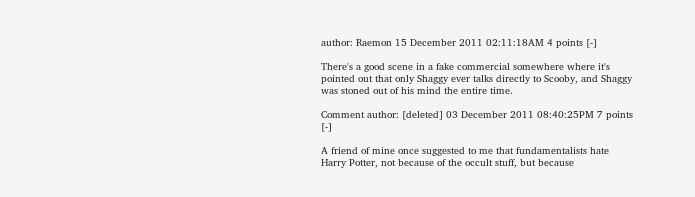author: Raemon 15 December 2011 02:11:18AM 4 points [-]

There's a good scene in a fake commercial somewhere where it's pointed out that only Shaggy ever talks directly to Scooby, and Shaggy was stoned out of his mind the entire time.

Comment author: [deleted] 03 December 2011 08:40:25PM 7 points [-]

A friend of mine once suggested to me that fundamentalists hate Harry Potter, not because of the occult stuff, but because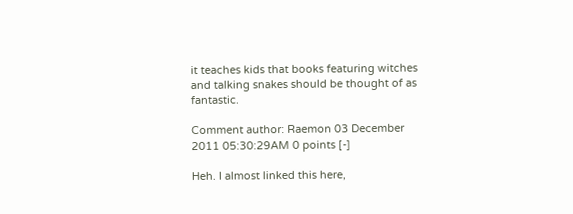it teaches kids that books featuring witches and talking snakes should be thought of as fantastic.

Comment author: Raemon 03 December 2011 05:30:29AM 0 points [-]

Heh. I almost linked this here,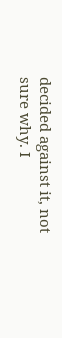decided against it, not sure why. I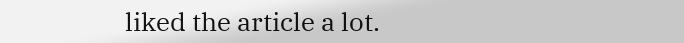liked the article a lot.